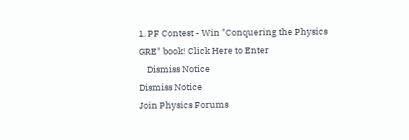1. PF Contest - Win "Conquering the Physics GRE" book! Click Here to Enter
    Dismiss Notice
Dismiss Notice
Join Physics Forums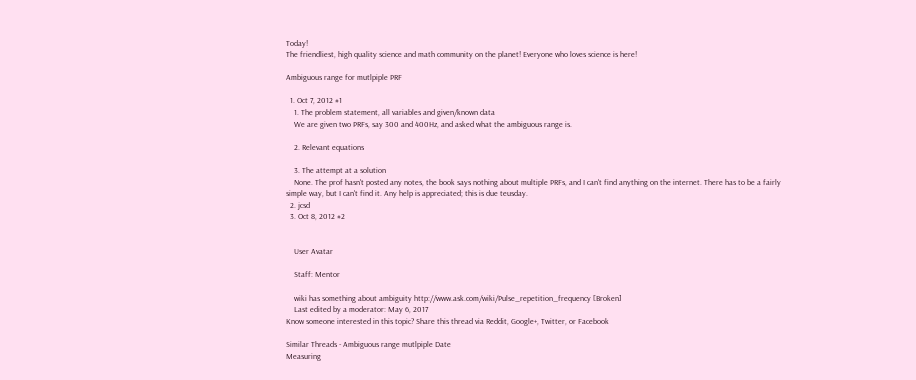Today!
The friendliest, high quality science and math community on the planet! Everyone who loves science is here!

Ambiguous range for mutlpiple PRF

  1. Oct 7, 2012 #1
    1. The problem statement, all variables and given/known data
    We are given two PRFs, say 300 and 400Hz, and asked what the ambiguous range is.

    2. Relevant equations

    3. The attempt at a solution
    None. The prof hasn't posted any notes, the book says nothing about multiple PRFs, and I can't find anything on the internet. There has to be a fairly simple way, but I can't find it. Any help is appreciated; this is due teusday.
  2. jcsd
  3. Oct 8, 2012 #2


    User Avatar

    Staff: Mentor

    wiki has something about ambiguity http://www.ask.com/wiki/Pulse_repetition_frequency [Broken]
    Last edited by a moderator: May 6, 2017
Know someone interested in this topic? Share this thread via Reddit, Google+, Twitter, or Facebook

Similar Threads - Ambiguous range mutlpiple Date
Measuring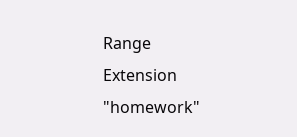Range Extension "homework"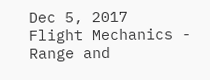Dec 5, 2017
Flight Mechanics - Range and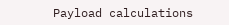Payload calculations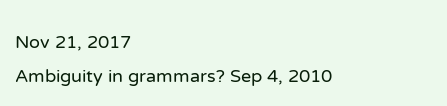Nov 21, 2017
Ambiguity in grammars? Sep 4, 2010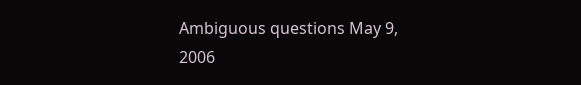Ambiguous questions May 9, 2006